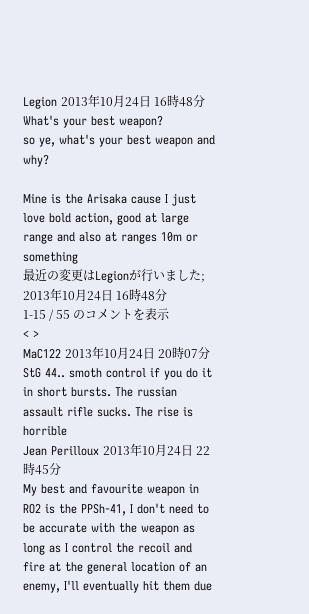Legion 2013年10月24日 16時48分
What's your best weapon?
so ye, what's your best weapon and why?

Mine is the Arisaka cause I just love bold action, good at large range and also at ranges 10m or something
最近の変更はLegionが行いました; 2013年10月24日 16時48分
1-15 / 55 のコメントを表示
< >
MaC122 2013年10月24日 20時07分
StG 44.. smoth control if you do it in short bursts. The russian assault rifle sucks. The rise is horrible
Jean Perilloux 2013年10月24日 22時45分
My best and favourite weapon in RO2 is the PPSh-41, I don't need to be accurate with the weapon as long as I control the recoil and fire at the general location of an enemy, I'll eventually hit them due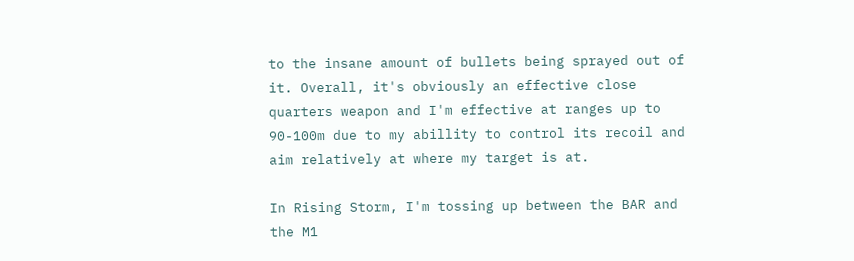to the insane amount of bullets being sprayed out of it. Overall, it's obviously an effective close quarters weapon and I'm effective at ranges up to 90-100m due to my abillity to control its recoil and aim relatively at where my target is at.

In Rising Storm, I'm tossing up between the BAR and the M1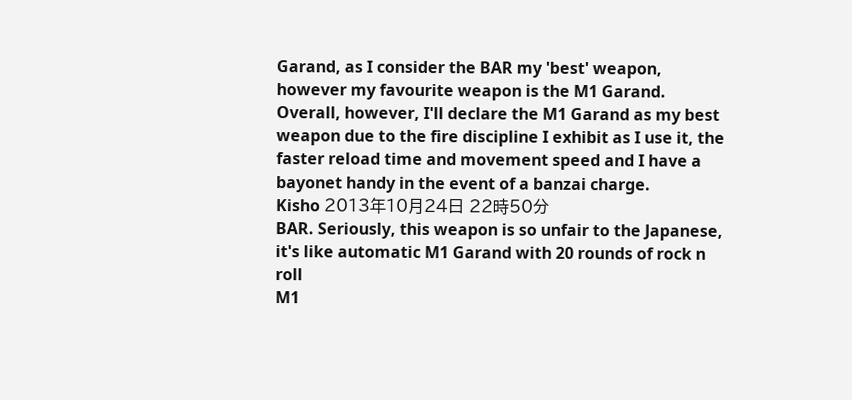Garand, as I consider the BAR my 'best' weapon, however my favourite weapon is the M1 Garand. Overall, however, I'll declare the M1 Garand as my best weapon due to the fire discipline I exhibit as I use it, the faster reload time and movement speed and I have a bayonet handy in the event of a banzai charge.
Kisho 2013年10月24日 22時50分
BAR. Seriously, this weapon is so unfair to the Japanese, it's like automatic M1 Garand with 20 rounds of rock n roll
M1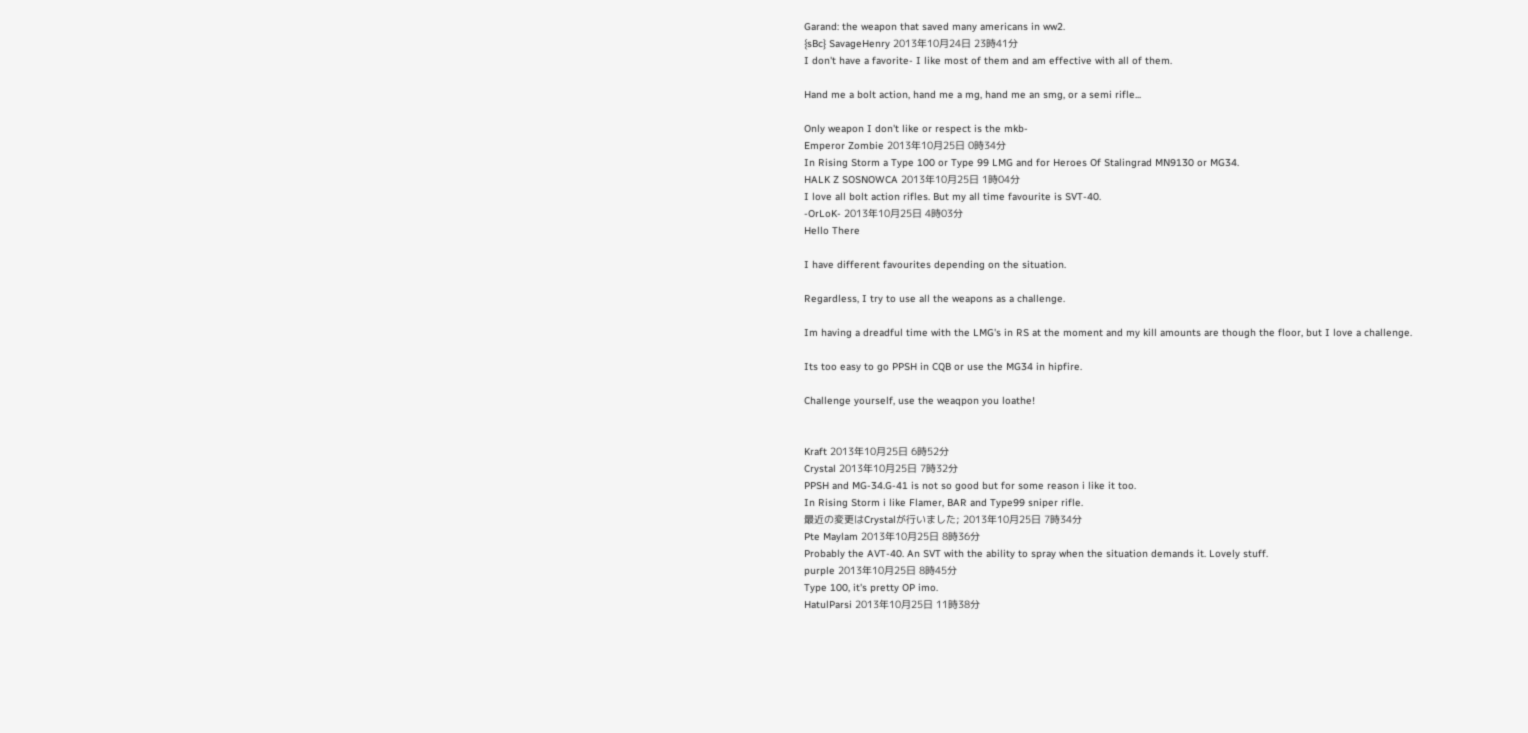Garand: the weapon that saved many americans in ww2.
{sBc} SavageHenry 2013年10月24日 23時41分
I don't have a favorite- I like most of them and am effective with all of them.

Hand me a bolt action, hand me a mg, hand me an smg, or a semi rifle...

Only weapon I don't like or respect is the mkb-
Emperor Zombie 2013年10月25日 0時34分
In Rising Storm a Type 100 or Type 99 LMG and for Heroes Of Stalingrad MN9130 or MG34.
HALK Z SOSNOWCA 2013年10月25日 1時04分
I love all bolt action rifles. But my all time favourite is SVT-40.
-OrLoK- 2013年10月25日 4時03分
Hello There

I have different favourites depending on the situation.

Regardless, I try to use all the weapons as a challenge.

Im having a dreadful time with the LMG's in RS at the moment and my kill amounts are though the floor, but I love a challenge.

Its too easy to go PPSH in CQB or use the MG34 in hipfire.

Challenge yourself, use the weaqpon you loathe!


Kraft 2013年10月25日 6時52分
Crystal 2013年10月25日 7時32分
PPSH and MG-34.G-41 is not so good but for some reason i like it too.
In Rising Storm i like Flamer, BAR and Type99 sniper rifle.
最近の変更はCrystalが行いました; 2013年10月25日 7時34分
Pte Maylam 2013年10月25日 8時36分
Probably the AVT-40. An SVT with the ability to spray when the situation demands it. Lovely stuff.
purple 2013年10月25日 8時45分
Type 100, it's pretty OP imo.
HatulParsi 2013年10月25日 11時38分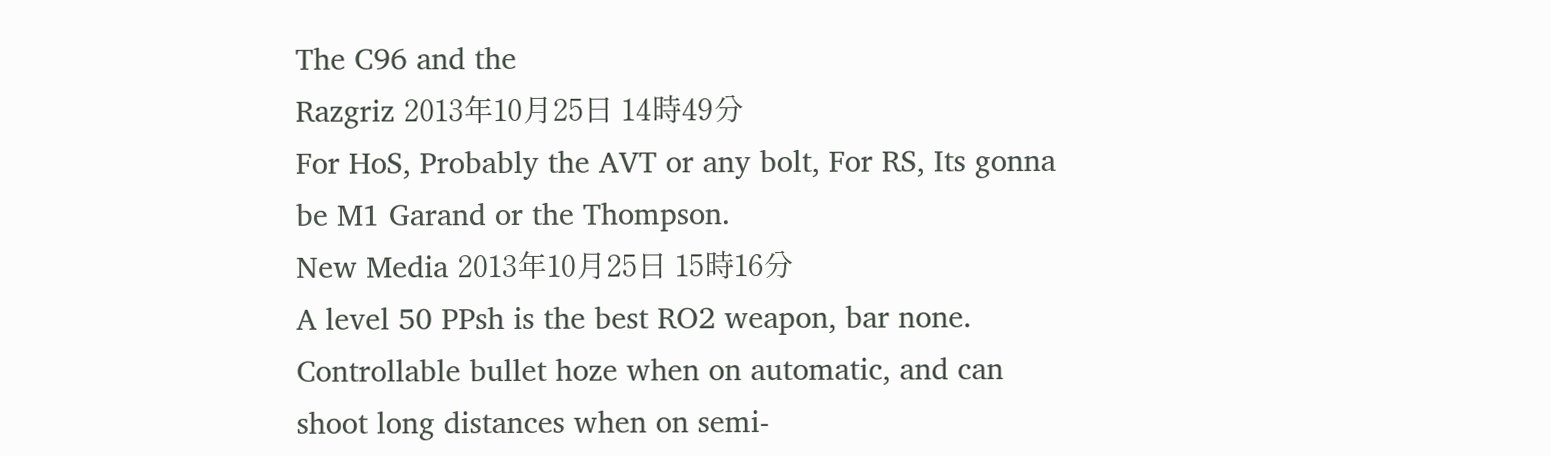The C96 and the
Razgriz 2013年10月25日 14時49分
For HoS, Probably the AVT or any bolt, For RS, Its gonna be M1 Garand or the Thompson.
New Media 2013年10月25日 15時16分
A level 50 PPsh is the best RO2 weapon, bar none. Controllable bullet hoze when on automatic, and can shoot long distances when on semi-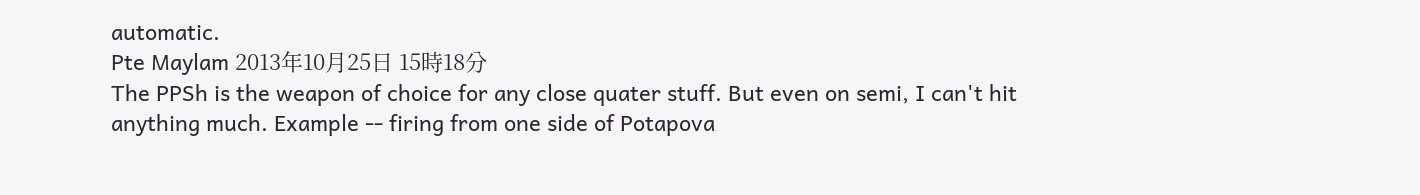automatic.
Pte Maylam 2013年10月25日 15時18分
The PPSh is the weapon of choice for any close quater stuff. But even on semi, I can't hit anything much. Example -- firing from one side of Potapova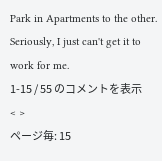Park in Apartments to the other. Seriously, I just can't get it to work for me.
1-15 / 55 のコメントを表示
< >
ページ毎: 15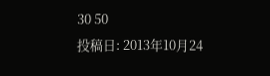30 50
投稿日: 2013年10月24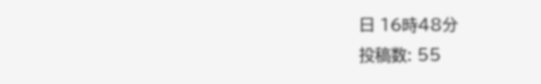日 16時48分
投稿数: 55